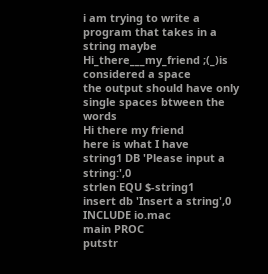i am trying to write a program that takes in a string maybe
Hi_there___my_friend ;(_)is considered a space
the output should have only single spaces btween the words
Hi there my friend
here is what I have
string1 DB 'Please input a string:',0
strlen EQU $-string1
insert db 'Insert a string',0
INCLUDE io.mac
main PROC
putstr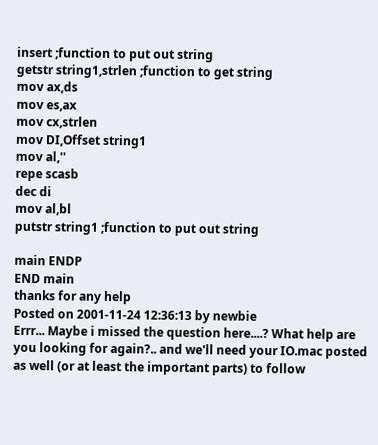insert ;function to put out string
getstr string1,strlen ;function to get string
mov ax,ds
mov es,ax
mov cx,strlen
mov DI,Offset string1
mov al,''
repe scasb
dec di
mov al,bl
putstr string1 ;function to put out string

main ENDP
END main
thanks for any help
Posted on 2001-11-24 12:36:13 by newbie
Errr... Maybe i missed the question here....? What help are you looking for again?.. and we'll need your IO.mac posted as well (or at least the important parts) to follow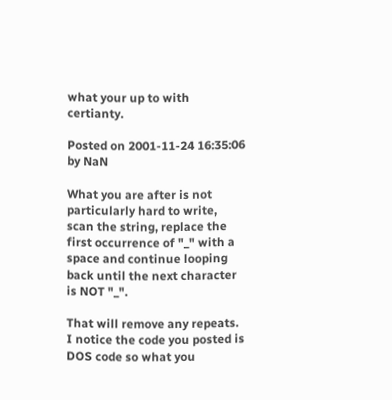what your up to with certianty.

Posted on 2001-11-24 16:35:06 by NaN

What you are after is not particularly hard to write, scan the string, replace the first occurrence of "_" with a space and continue looping back until the next character is NOT "_".

That will remove any repeats. I notice the code you posted is DOS code so what you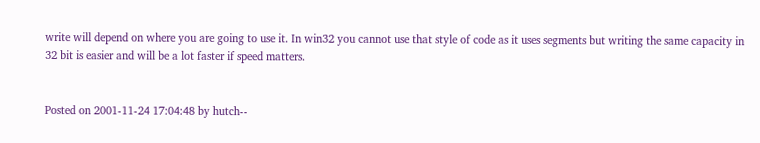write will depend on where you are going to use it. In win32 you cannot use that style of code as it uses segments but writing the same capacity in 32 bit is easier and will be a lot faster if speed matters.


Posted on 2001-11-24 17:04:48 by hutch--